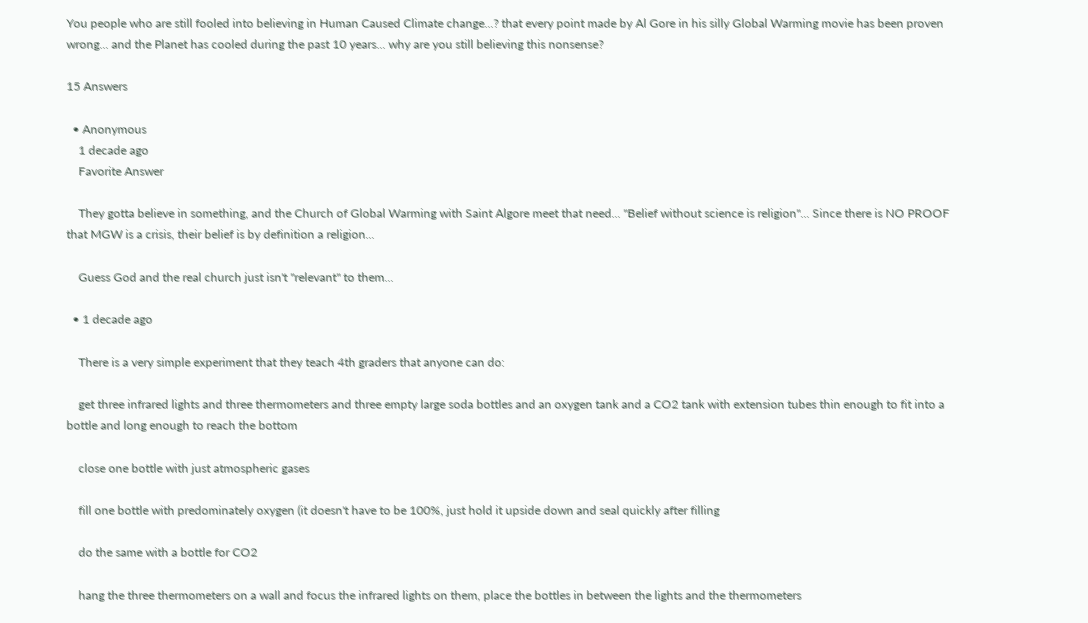You people who are still fooled into believing in Human Caused Climate change...? that every point made by Al Gore in his silly Global Warming movie has been proven wrong... and the Planet has cooled during the past 10 years... why are you still believing this nonsense?

15 Answers

  • Anonymous
    1 decade ago
    Favorite Answer

    They gotta believe in something, and the Church of Global Warming with Saint Algore meet that need... "Belief without science is religion"... Since there is NO PROOF that MGW is a crisis, their belief is by definition a religion...

    Guess God and the real church just isn't "relevant" to them...

  • 1 decade ago

    There is a very simple experiment that they teach 4th graders that anyone can do:

    get three infrared lights and three thermometers and three empty large soda bottles and an oxygen tank and a CO2 tank with extension tubes thin enough to fit into a bottle and long enough to reach the bottom

    close one bottle with just atmospheric gases

    fill one bottle with predominately oxygen (it doesn't have to be 100%, just hold it upside down and seal quickly after filling

    do the same with a bottle for CO2

    hang the three thermometers on a wall and focus the infrared lights on them, place the bottles in between the lights and the thermometers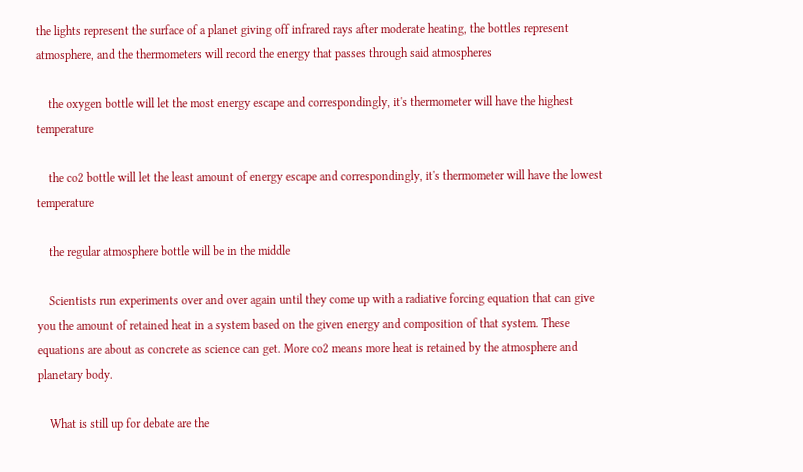the lights represent the surface of a planet giving off infrared rays after moderate heating, the bottles represent atmosphere, and the thermometers will record the energy that passes through said atmospheres

    the oxygen bottle will let the most energy escape and correspondingly, it's thermometer will have the highest temperature

    the co2 bottle will let the least amount of energy escape and correspondingly, it's thermometer will have the lowest temperature

    the regular atmosphere bottle will be in the middle

    Scientists run experiments over and over again until they come up with a radiative forcing equation that can give you the amount of retained heat in a system based on the given energy and composition of that system. These equations are about as concrete as science can get. More co2 means more heat is retained by the atmosphere and planetary body.

    What is still up for debate are the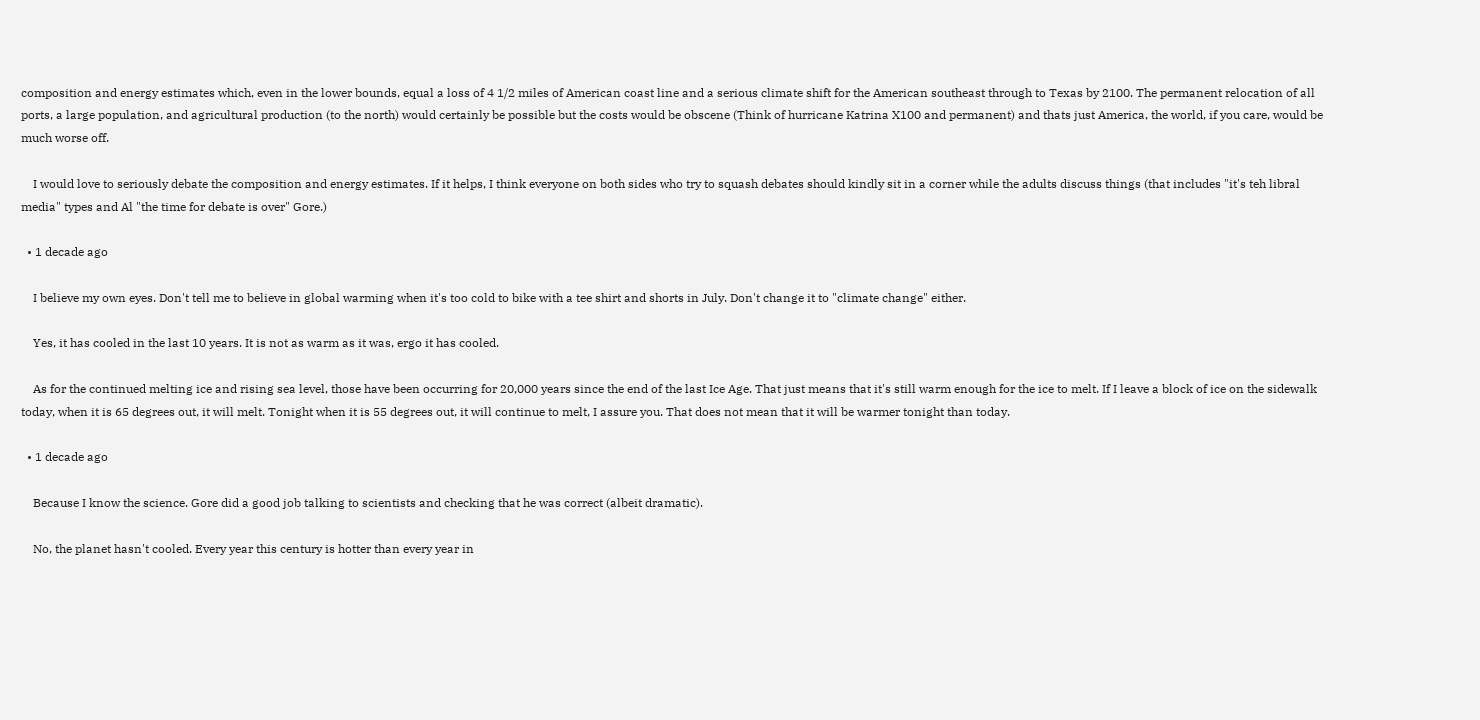composition and energy estimates which, even in the lower bounds, equal a loss of 4 1/2 miles of American coast line and a serious climate shift for the American southeast through to Texas by 2100. The permanent relocation of all ports, a large population, and agricultural production (to the north) would certainly be possible but the costs would be obscene (Think of hurricane Katrina X100 and permanent) and thats just America, the world, if you care, would be much worse off.

    I would love to seriously debate the composition and energy estimates. If it helps, I think everyone on both sides who try to squash debates should kindly sit in a corner while the adults discuss things (that includes "it's teh libral media" types and Al "the time for debate is over" Gore.)

  • 1 decade ago

    I believe my own eyes. Don't tell me to believe in global warming when it's too cold to bike with a tee shirt and shorts in July. Don't change it to "climate change" either.

    Yes, it has cooled in the last 10 years. It is not as warm as it was, ergo it has cooled.

    As for the continued melting ice and rising sea level, those have been occurring for 20,000 years since the end of the last Ice Age. That just means that it's still warm enough for the ice to melt. If I leave a block of ice on the sidewalk today, when it is 65 degrees out, it will melt. Tonight when it is 55 degrees out, it will continue to melt, I assure you. That does not mean that it will be warmer tonight than today.

  • 1 decade ago

    Because I know the science. Gore did a good job talking to scientists and checking that he was correct (albeit dramatic).

    No, the planet hasn't cooled. Every year this century is hotter than every year in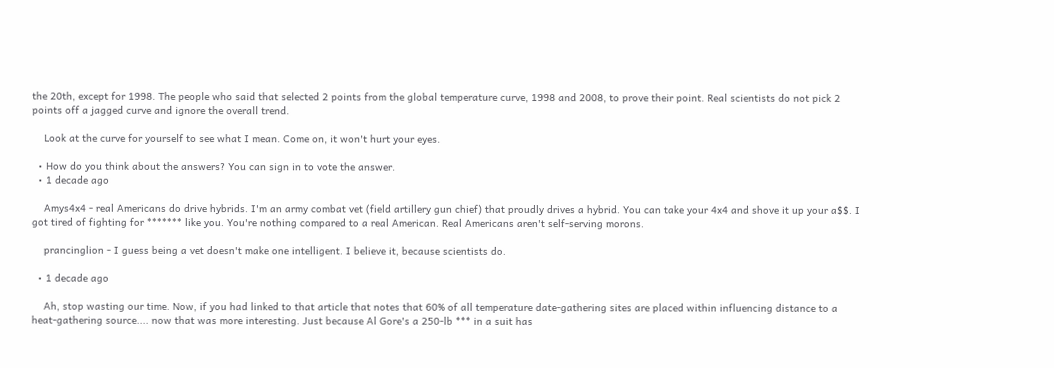the 20th, except for 1998. The people who said that selected 2 points from the global temperature curve, 1998 and 2008, to prove their point. Real scientists do not pick 2 points off a jagged curve and ignore the overall trend.

    Look at the curve for yourself to see what I mean. Come on, it won't hurt your eyes.

  • How do you think about the answers? You can sign in to vote the answer.
  • 1 decade ago

    Amys4x4 - real Americans do drive hybrids. I'm an army combat vet (field artillery gun chief) that proudly drives a hybrid. You can take your 4x4 and shove it up your a$$. I got tired of fighting for ******* like you. You're nothing compared to a real American. Real Americans aren't self-serving morons.

    prancinglion - I guess being a vet doesn't make one intelligent. I believe it, because scientists do.

  • 1 decade ago

    Ah, stop wasting our time. Now, if you had linked to that article that notes that 60% of all temperature date-gathering sites are placed within influencing distance to a heat-gathering source.... now that was more interesting. Just because Al Gore's a 250-lb *** in a suit has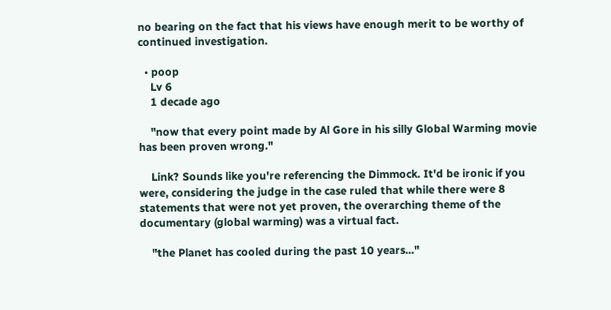no bearing on the fact that his views have enough merit to be worthy of continued investigation.

  • poop
    Lv 6
    1 decade ago

    "now that every point made by Al Gore in his silly Global Warming movie has been proven wrong."

    Link? Sounds like you're referencing the Dimmock. It'd be ironic if you were, considering the judge in the case ruled that while there were 8 statements that were not yet proven, the overarching theme of the documentary (global warming) was a virtual fact.

    "the Planet has cooled during the past 10 years..."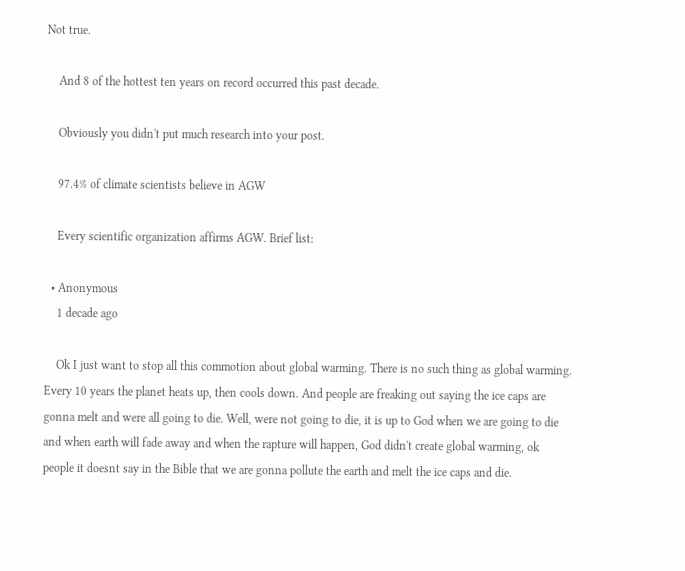Not true.

    And 8 of the hottest ten years on record occurred this past decade.

    Obviously you didn't put much research into your post.

    97.4% of climate scientists believe in AGW

    Every scientific organization affirms AGW. Brief list:

  • Anonymous
    1 decade ago

    Ok I just want to stop all this commotion about global warming. There is no such thing as global warming. Every 10 years the planet heats up, then cools down. And people are freaking out saying the ice caps are gonna melt and were all going to die. Well, were not going to die, it is up to God when we are going to die and when earth will fade away and when the rapture will happen, God didn't create global warming, ok people it doesnt say in the Bible that we are gonna pollute the earth and melt the ice caps and die.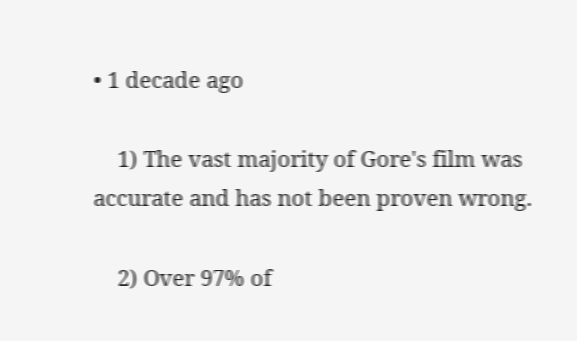• 1 decade ago

    1) The vast majority of Gore's film was accurate and has not been proven wrong.

    2) Over 97% of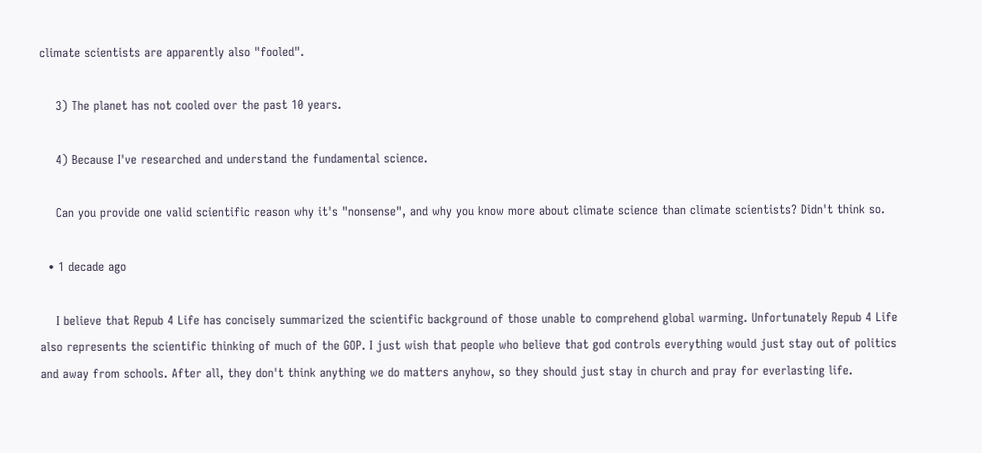climate scientists are apparently also "fooled".

    3) The planet has not cooled over the past 10 years.

    4) Because I've researched and understand the fundamental science.

    Can you provide one valid scientific reason why it's "nonsense", and why you know more about climate science than climate scientists? Didn't think so.

  • 1 decade ago

    I believe that Repub 4 Life has concisely summarized the scientific background of those unable to comprehend global warming. Unfortunately Repub 4 Life also represents the scientific thinking of much of the GOP. I just wish that people who believe that god controls everything would just stay out of politics and away from schools. After all, they don't think anything we do matters anyhow, so they should just stay in church and pray for everlasting life.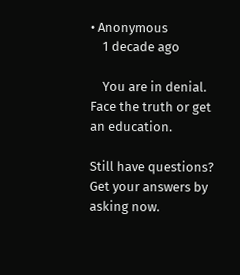• Anonymous
    1 decade ago

    You are in denial. Face the truth or get an education.

Still have questions? Get your answers by asking now.